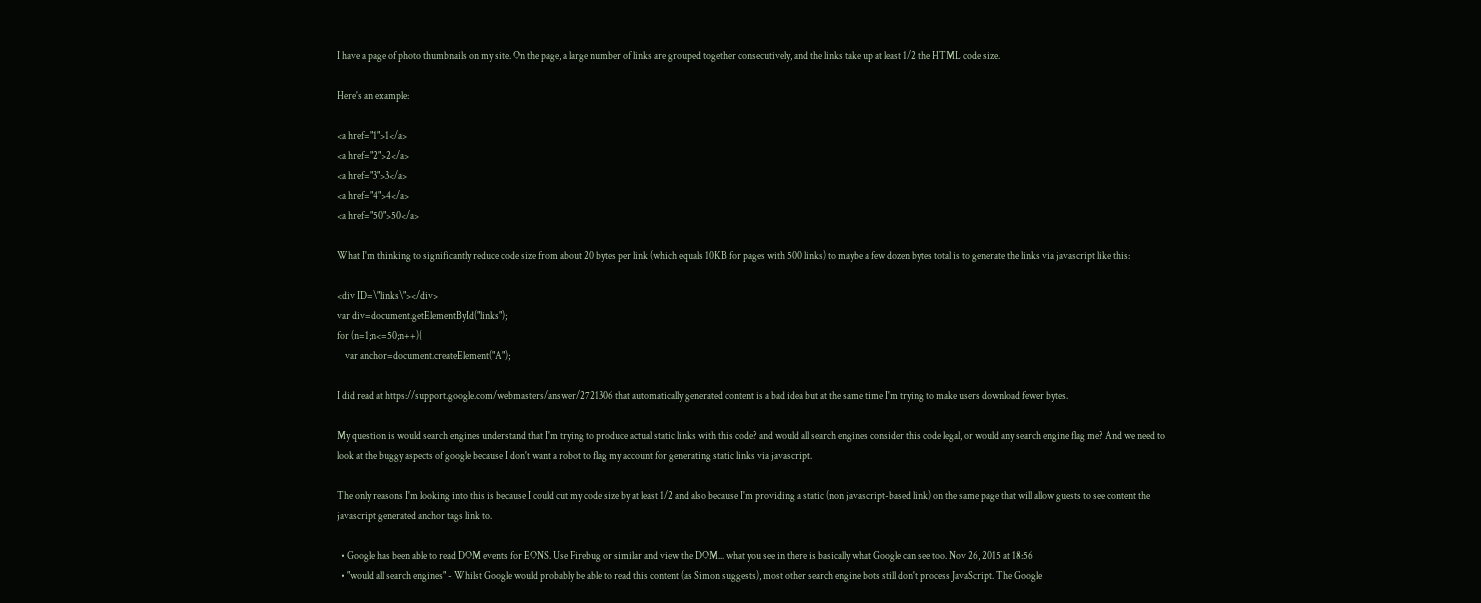I have a page of photo thumbnails on my site. On the page, a large number of links are grouped together consecutively, and the links take up at least 1/2 the HTML code size.

Here's an example:

<a href="1">1</a>
<a href="2">2</a>
<a href="3">3</a>
<a href="4">4</a>
<a href="50">50</a>

What I'm thinking to significantly reduce code size from about 20 bytes per link (which equals 10KB for pages with 500 links) to maybe a few dozen bytes total is to generate the links via javascript like this:

<div ID=\"links\"></div>
var div=document.getElementById("links");
for (n=1;n<=50;n++){
    var anchor=document.createElement("A");

I did read at https://support.google.com/webmasters/answer/2721306 that automatically generated content is a bad idea but at the same time I'm trying to make users download fewer bytes.

My question is would search engines understand that I'm trying to produce actual static links with this code? and would all search engines consider this code legal, or would any search engine flag me? And we need to look at the buggy aspects of google because I don't want a robot to flag my account for generating static links via javascript.

The only reasons I'm looking into this is because I could cut my code size by at least 1/2 and also because I'm providing a static (non javascript-based link) on the same page that will allow guests to see content the javascript generated anchor tags link to.

  • Google has been able to read DOM events for EONS. Use Firebug or similar and view the DOM... what you see in there is basically what Google can see too. Nov 26, 2015 at 18:56
  • "would all search engines" - Whilst Google would probably be able to read this content (as Simon suggests), most other search engine bots still don't process JavaScript. The Google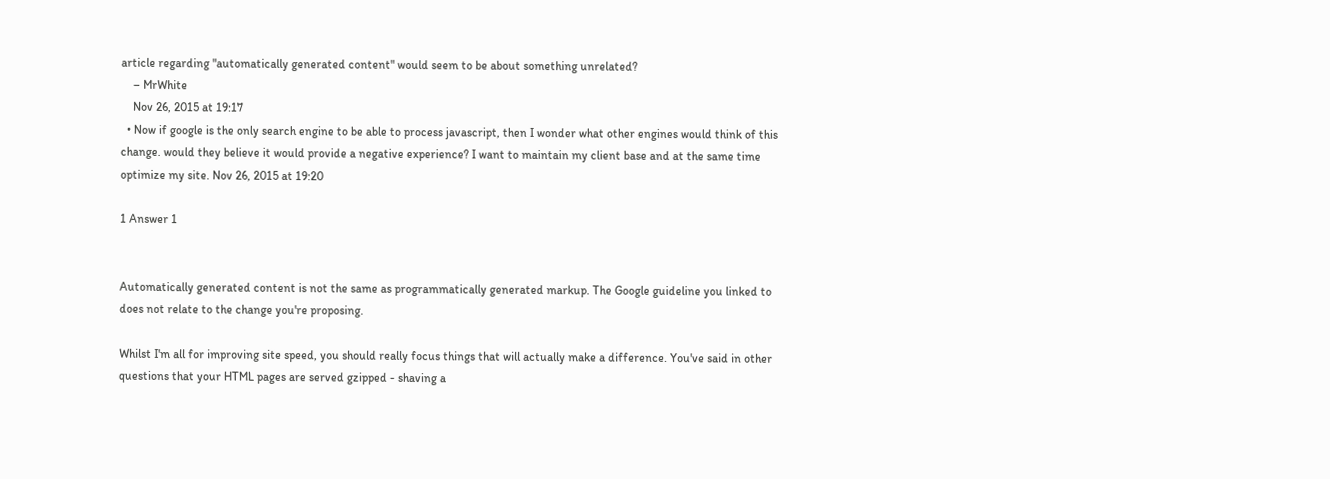article regarding "automatically generated content" would seem to be about something unrelated?
    – MrWhite
    Nov 26, 2015 at 19:17
  • Now if google is the only search engine to be able to process javascript, then I wonder what other engines would think of this change. would they believe it would provide a negative experience? I want to maintain my client base and at the same time optimize my site. Nov 26, 2015 at 19:20

1 Answer 1


Automatically generated content is not the same as programmatically generated markup. The Google guideline you linked to does not relate to the change you're proposing.

Whilst I'm all for improving site speed, you should really focus things that will actually make a difference. You've said in other questions that your HTML pages are served gzipped - shaving a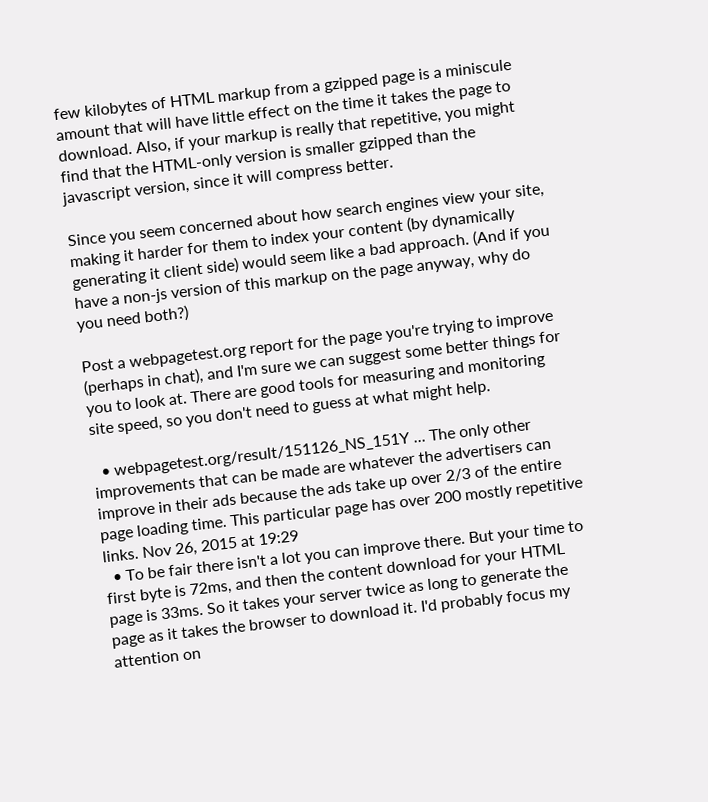few kilobytes of HTML markup from a gzipped page is a miniscule amount that will have little effect on the time it takes the page to download. Also, if your markup is really that repetitive, you might find that the HTML-only version is smaller gzipped than the javascript version, since it will compress better.

Since you seem concerned about how search engines view your site, making it harder for them to index your content (by dynamically generating it client side) would seem like a bad approach. (And if you have a non-js version of this markup on the page anyway, why do you need both?)

Post a webpagetest.org report for the page you're trying to improve (perhaps in chat), and I'm sure we can suggest some better things for you to look at. There are good tools for measuring and monitoring site speed, so you don't need to guess at what might help.

  • webpagetest.org/result/151126_NS_151Y ... The only other improvements that can be made are whatever the advertisers can improve in their ads because the ads take up over 2/3 of the entire page loading time. This particular page has over 200 mostly repetitive links. Nov 26, 2015 at 19:29
  • To be fair there isn't a lot you can improve there. But your time to first byte is 72ms, and then the content download for your HTML page is 33ms. So it takes your server twice as long to generate the page as it takes the browser to download it. I'd probably focus my attention on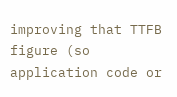improving that TTFB figure (so application code or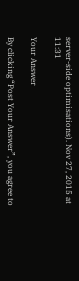server-side optimisations). Nov 27, 2015 at 11:31

Your Answer

By clicking “Post Your Answer”, you agree to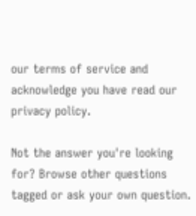our terms of service and acknowledge you have read our privacy policy.

Not the answer you're looking for? Browse other questions tagged or ask your own question.